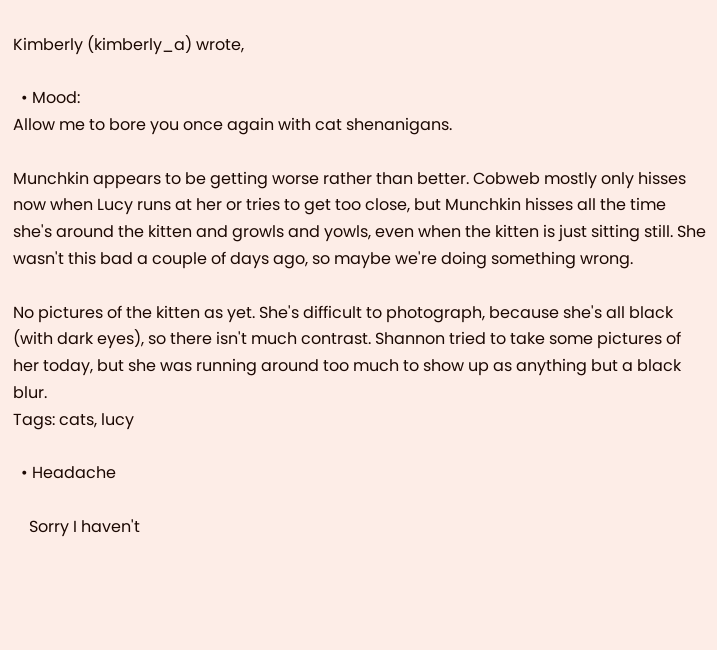Kimberly (kimberly_a) wrote,

  • Mood:
Allow me to bore you once again with cat shenanigans.

Munchkin appears to be getting worse rather than better. Cobweb mostly only hisses now when Lucy runs at her or tries to get too close, but Munchkin hisses all the time she's around the kitten and growls and yowls, even when the kitten is just sitting still. She wasn't this bad a couple of days ago, so maybe we're doing something wrong.

No pictures of the kitten as yet. She's difficult to photograph, because she's all black (with dark eyes), so there isn't much contrast. Shannon tried to take some pictures of her today, but she was running around too much to show up as anything but a black blur.
Tags: cats, lucy

  • Headache

    Sorry I haven't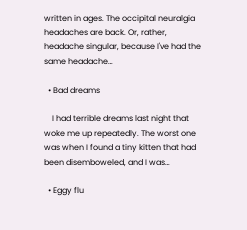written in ages. The occipital neuralgia headaches are back. Or, rather, headache singular, because I've had the same headache…

  • Bad dreams

    I had terrible dreams last night that woke me up repeatedly. The worst one was when I found a tiny kitten that had been disemboweled, and I was…

  • Eggy flu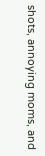shots, annoying moms, and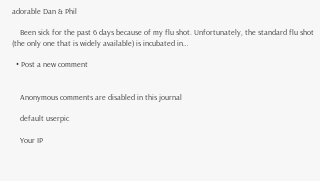adorable Dan & Phil

    Been sick for the past 6 days because of my flu shot. Unfortunately, the standard flu shot (the only one that is widely available) is incubated in…

  • Post a new comment


    Anonymous comments are disabled in this journal

    default userpic

    Your IP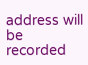address will be recorded